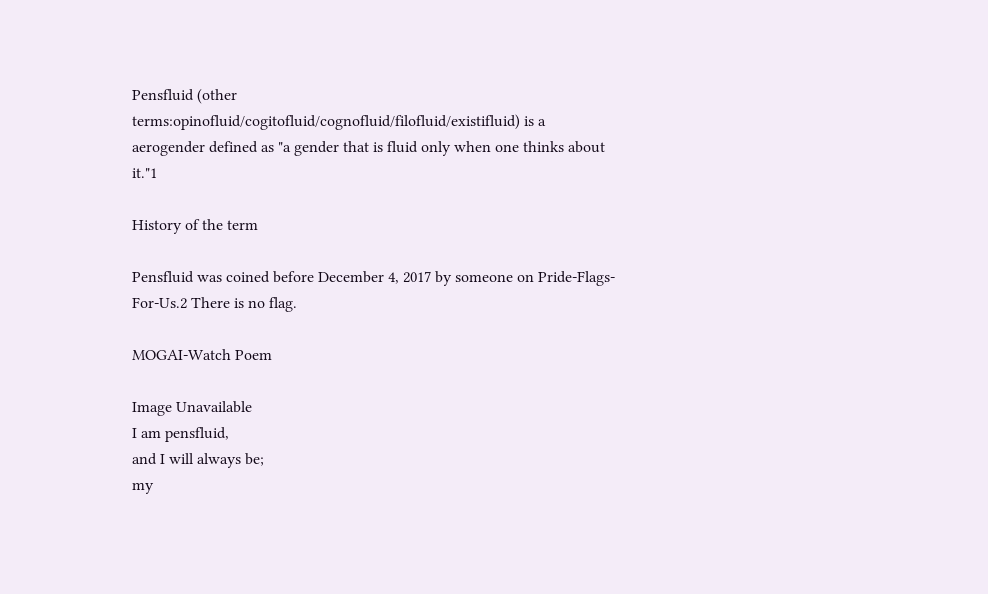Pensfluid (other terms:opinofluid/cogitofluid/cognofluid/filofluid/existifluid) is a aerogender defined as "a gender that is fluid only when one thinks about it."1

History of the term

Pensfluid was coined before December 4, 2017 by someone on Pride-Flags-For-Us.2 There is no flag.

MOGAI-Watch Poem

Image Unavailable
I am pensfluid,
and I will always be;
my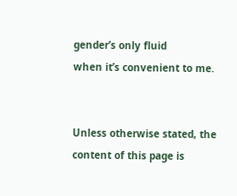gender’s only fluid
when it’s convenient to me.


Unless otherwise stated, the content of this page is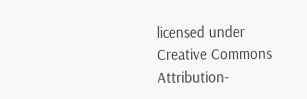licensed under Creative Commons Attribution-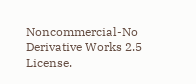Noncommercial-No Derivative Works 2.5 License.